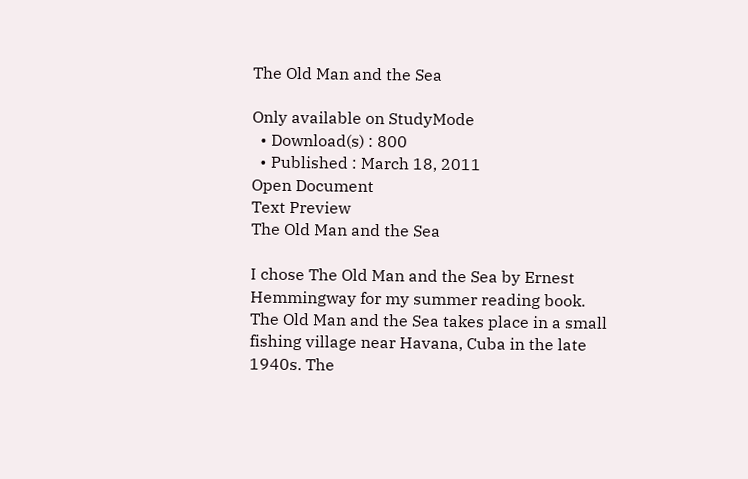The Old Man and the Sea

Only available on StudyMode
  • Download(s) : 800
  • Published : March 18, 2011
Open Document
Text Preview
The Old Man and the Sea

I chose The Old Man and the Sea by Ernest Hemmingway for my summer reading book. The Old Man and the Sea takes place in a small fishing village near Havana, Cuba in the late 1940s. The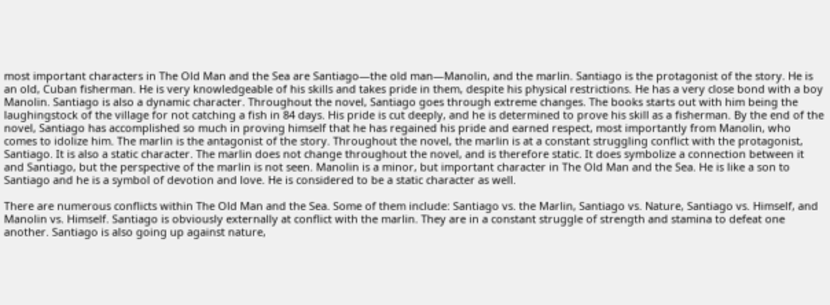most important characters in The Old Man and the Sea are Santiago—the old man—Manolin, and the marlin. Santiago is the protagonist of the story. He is an old, Cuban fisherman. He is very knowledgeable of his skills and takes pride in them, despite his physical restrictions. He has a very close bond with a boy Manolin. Santiago is also a dynamic character. Throughout the novel, Santiago goes through extreme changes. The books starts out with him being the laughingstock of the village for not catching a fish in 84 days. His pride is cut deeply, and he is determined to prove his skill as a fisherman. By the end of the novel, Santiago has accomplished so much in proving himself that he has regained his pride and earned respect, most importantly from Manolin, who comes to idolize him. The marlin is the antagonist of the story. Throughout the novel, the marlin is at a constant struggling conflict with the protagonist, Santiago. It is also a static character. The marlin does not change throughout the novel, and is therefore static. It does symbolize a connection between it and Santiago, but the perspective of the marlin is not seen. Manolin is a minor, but important character in The Old Man and the Sea. He is like a son to Santiago and he is a symbol of devotion and love. He is considered to be a static character as well.

There are numerous conflicts within The Old Man and the Sea. Some of them include: Santiago vs. the Marlin, Santiago vs. Nature, Santiago vs. Himself, and Manolin vs. Himself. Santiago is obviously externally at conflict with the marlin. They are in a constant struggle of strength and stamina to defeat one another. Santiago is also going up against nature,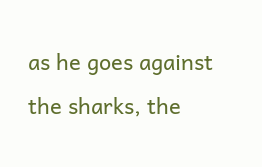as he goes against the sharks, the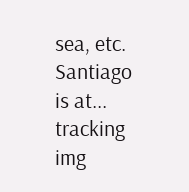sea, etc. Santiago is at...
tracking img